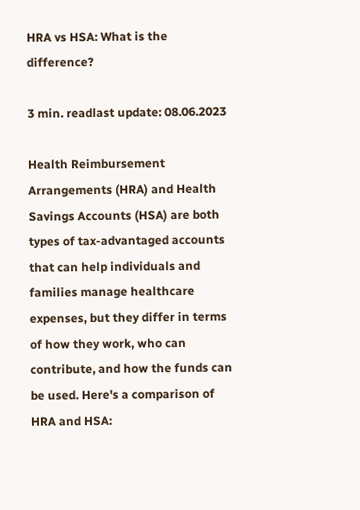HRA vs HSA: What is the difference?

3 min. readlast update: 08.06.2023

Health Reimbursement Arrangements (HRA) and Health Savings Accounts (HSA) are both types of tax-advantaged accounts that can help individuals and families manage healthcare expenses, but they differ in terms of how they work, who can contribute, and how the funds can be used. Here's a comparison of HRA and HSA: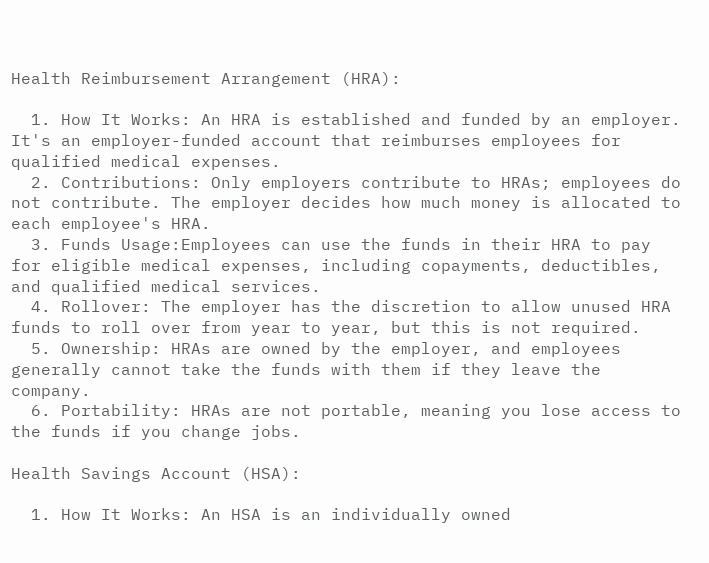Health Reimbursement Arrangement (HRA):

  1. How It Works: An HRA is established and funded by an employer. It's an employer-funded account that reimburses employees for qualified medical expenses.
  2. Contributions: Only employers contribute to HRAs; employees do not contribute. The employer decides how much money is allocated to each employee's HRA.
  3. Funds Usage:Employees can use the funds in their HRA to pay for eligible medical expenses, including copayments, deductibles, and qualified medical services.
  4. Rollover: The employer has the discretion to allow unused HRA funds to roll over from year to year, but this is not required.
  5. Ownership: HRAs are owned by the employer, and employees generally cannot take the funds with them if they leave the company.
  6. Portability: HRAs are not portable, meaning you lose access to the funds if you change jobs.

Health Savings Account (HSA):

  1. How It Works: An HSA is an individually owned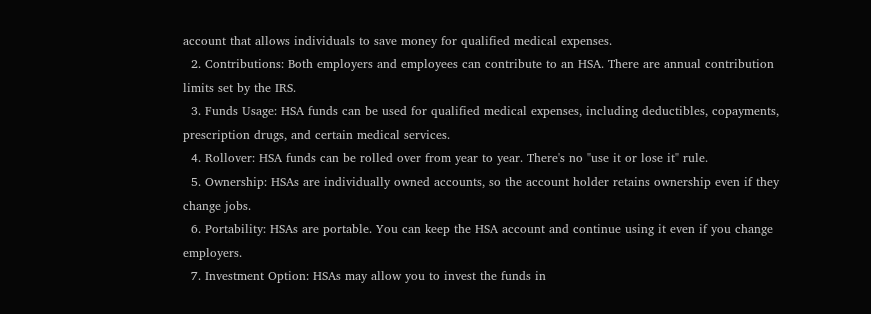account that allows individuals to save money for qualified medical expenses.
  2. Contributions: Both employers and employees can contribute to an HSA. There are annual contribution limits set by the IRS.
  3. Funds Usage: HSA funds can be used for qualified medical expenses, including deductibles, copayments, prescription drugs, and certain medical services.
  4. Rollover: HSA funds can be rolled over from year to year. There's no "use it or lose it" rule.
  5. Ownership: HSAs are individually owned accounts, so the account holder retains ownership even if they change jobs.
  6. Portability: HSAs are portable. You can keep the HSA account and continue using it even if you change employers.
  7. Investment Option: HSAs may allow you to invest the funds in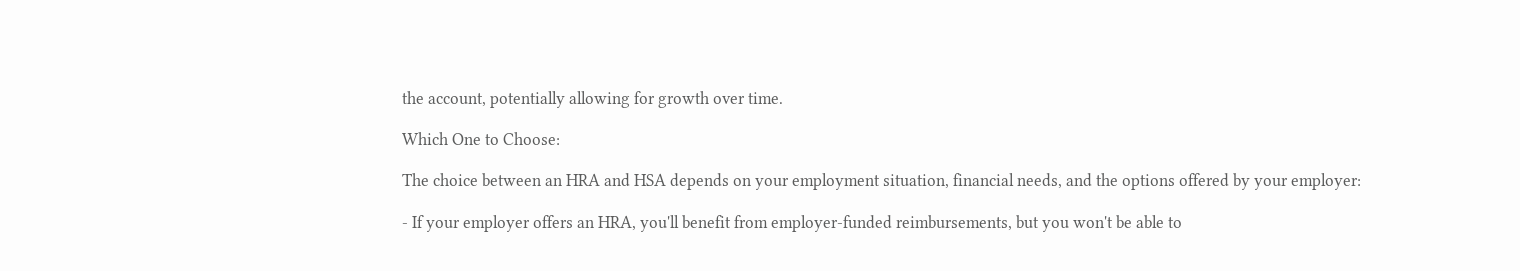the account, potentially allowing for growth over time.

Which One to Choose:

The choice between an HRA and HSA depends on your employment situation, financial needs, and the options offered by your employer:

- If your employer offers an HRA, you'll benefit from employer-funded reimbursements, but you won't be able to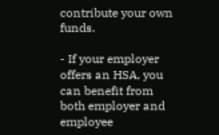contribute your own funds.

- If your employer offers an HSA, you can benefit from both employer and employee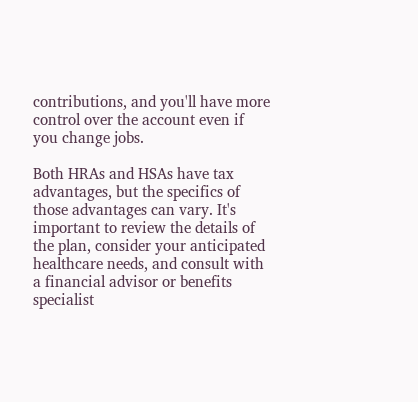contributions, and you'll have more control over the account even if you change jobs.

Both HRAs and HSAs have tax advantages, but the specifics of those advantages can vary. It's important to review the details of the plan, consider your anticipated healthcare needs, and consult with a financial advisor or benefits specialist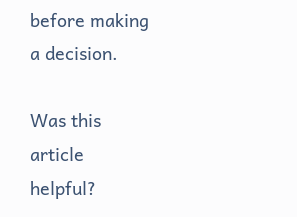before making a decision.

Was this article helpful?